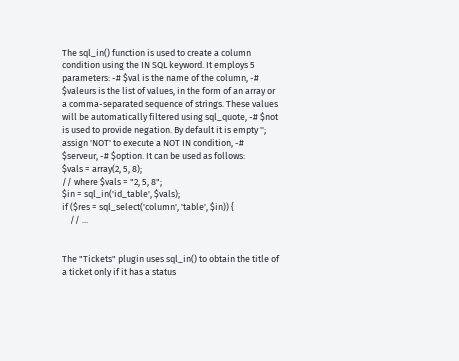The sql_in() function is used to create a column condition using the IN SQL keyword. It employs 5 parameters: -# $val is the name of the column, -# $valeurs is the list of values, in the form of an array or a comma-separated sequence of strings. These values will be automatically filtered using sql_quote, -# $not is used to provide negation. By default it is empty ''; assign 'NOT' to execute a NOT IN condition, -# $serveur, -# $option. It can be used as follows:
$vals = array(2, 5, 8);
// where $vals = "2, 5, 8";
$in = sql_in('id_table', $vals);
if ($res = sql_select('column', 'table', $in)) {
    // ...


The "Tickets" plugin uses sql_in() to obtain the title of a ticket only if it has a status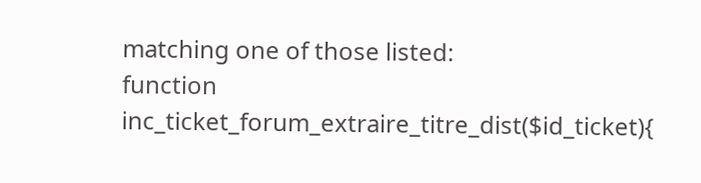matching one of those listed:
function inc_ticket_forum_extraire_titre_dist($id_ticket){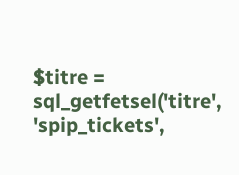$titre = sql_getfetsel('titre', 'spip_tickets',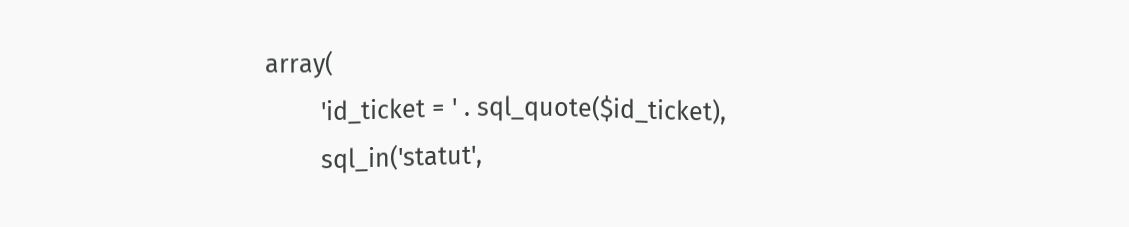array(
        'id_ticket = ' . sql_quote($id_ticket),
        sql_in('statut',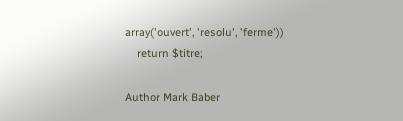array('ouvert', 'resolu', 'ferme'))
    return $titre;

Author Mark Baber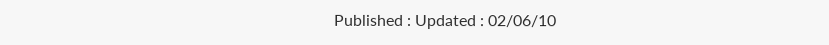Published : Updated : 02/06/10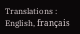Translations : English, français